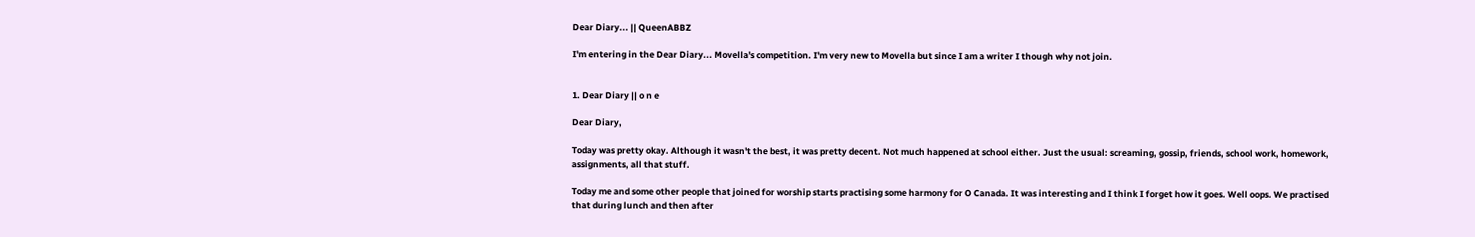Dear Diary... || QueenABBZ

I'm entering in the Dear Diary... Movella's competition. I'm very new to Movella but since I am a writer I though why not join.


1. Dear Diary || o n e

Dear Diary,

Today was pretty okay. Although it wasn't the best, it was pretty decent. Not much happened at school either. Just the usual: screaming, gossip, friends, school work, homework, assignments, all that stuff.

Today me and some other people that joined for worship starts practising some harmony for O Canada. It was interesting and I think I forget how it goes. Well oops. We practised that during lunch and then after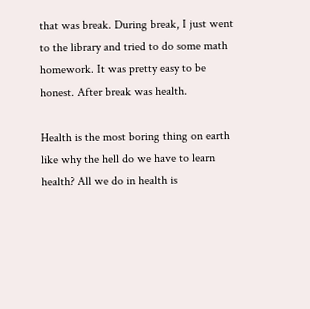that was break. During break, I just went to the library and tried to do some math homework. It was pretty easy to be honest. After break was health.

Health is the most boring thing on earth like why the hell do we have to learn health? All we do in health is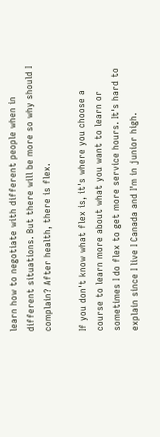learn how to negotiate with different people when in different situations. But there will be more so why should I complain? After health, there is flex.

If you don't know what flex is, it's where you choose a course to learn more about what you want to learn or sometimes I do flex to get more service hours. It's hard to explain since I live I Canada and I'm in junior high.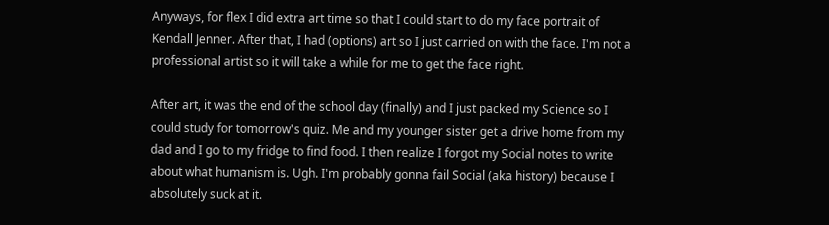Anyways, for flex I did extra art time so that I could start to do my face portrait of Kendall Jenner. After that, I had (options) art so I just carried on with the face. I'm not a professional artist so it will take a while for me to get the face right.

After art, it was the end of the school day (finally) and I just packed my Science so I could study for tomorrow's quiz. Me and my younger sister get a drive home from my dad and I go to my fridge to find food. I then realize I forgot my Social notes to write about what humanism is. Ugh. I'm probably gonna fail Social (aka history) because I absolutely suck at it.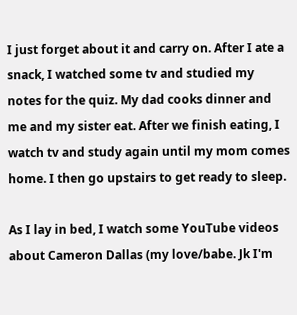I just forget about it and carry on. After I ate a snack, I watched some tv and studied my notes for the quiz. My dad cooks dinner and me and my sister eat. After we finish eating, I watch tv and study again until my mom comes home. I then go upstairs to get ready to sleep.

As I lay in bed, I watch some YouTube videos about Cameron Dallas (my love/babe. Jk I'm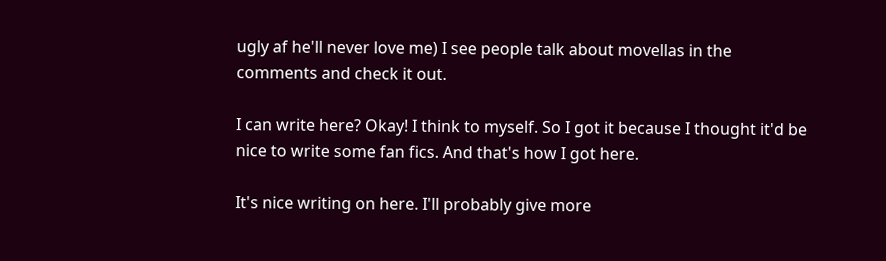ugly af he'll never love me) I see people talk about movellas in the comments and check it out.

I can write here? Okay! I think to myself. So I got it because I thought it'd be nice to write some fan fics. And that's how I got here.

It's nice writing on here. I'll probably give more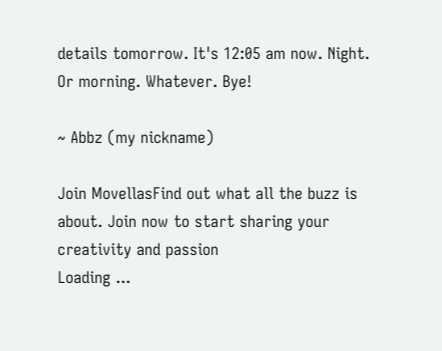details tomorrow. It's 12:05 am now. Night. Or morning. Whatever. Bye!

~ Abbz (my nickname)

Join MovellasFind out what all the buzz is about. Join now to start sharing your creativity and passion
Loading ...